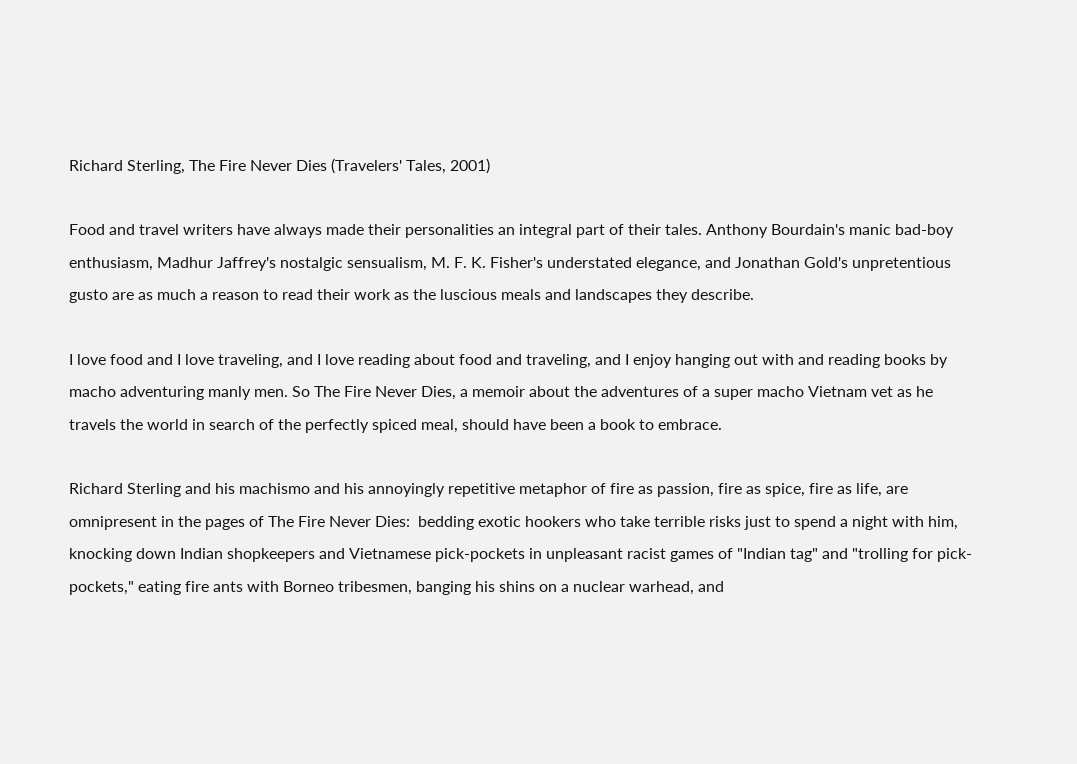Richard Sterling, The Fire Never Dies (Travelers' Tales, 2001)

Food and travel writers have always made their personalities an integral part of their tales. Anthony Bourdain's manic bad-boy enthusiasm, Madhur Jaffrey's nostalgic sensualism, M. F. K. Fisher's understated elegance, and Jonathan Gold's unpretentious gusto are as much a reason to read their work as the luscious meals and landscapes they describe.

I love food and I love traveling, and I love reading about food and traveling, and I enjoy hanging out with and reading books by macho adventuring manly men. So The Fire Never Dies, a memoir about the adventures of a super macho Vietnam vet as he travels the world in search of the perfectly spiced meal, should have been a book to embrace.

Richard Sterling and his machismo and his annoyingly repetitive metaphor of fire as passion, fire as spice, fire as life, are omnipresent in the pages of The Fire Never Dies:  bedding exotic hookers who take terrible risks just to spend a night with him, knocking down Indian shopkeepers and Vietnamese pick-pockets in unpleasant racist games of "Indian tag" and "trolling for pick-pockets," eating fire ants with Borneo tribesmen, banging his shins on a nuclear warhead, and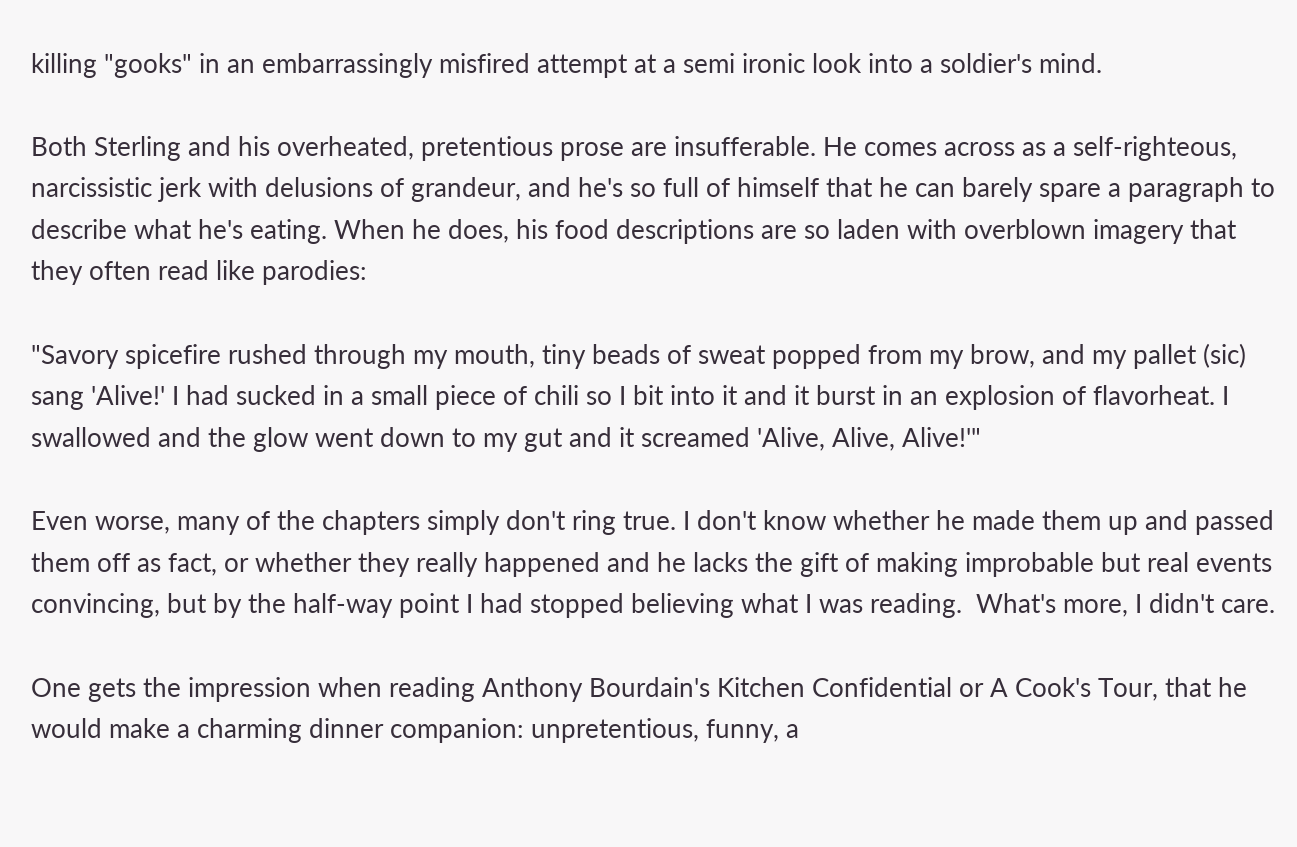killing "gooks" in an embarrassingly misfired attempt at a semi ironic look into a soldier's mind.

Both Sterling and his overheated, pretentious prose are insufferable. He comes across as a self-righteous, narcissistic jerk with delusions of grandeur, and he's so full of himself that he can barely spare a paragraph to describe what he's eating. When he does, his food descriptions are so laden with overblown imagery that they often read like parodies:

"Savory spicefire rushed through my mouth, tiny beads of sweat popped from my brow, and my pallet (sic) sang 'Alive!' I had sucked in a small piece of chili so I bit into it and it burst in an explosion of flavorheat. I swallowed and the glow went down to my gut and it screamed 'Alive, Alive, Alive!'"

Even worse, many of the chapters simply don't ring true. I don't know whether he made them up and passed them off as fact, or whether they really happened and he lacks the gift of making improbable but real events convincing, but by the half-way point I had stopped believing what I was reading.  What's more, I didn't care.

One gets the impression when reading Anthony Bourdain's Kitchen Confidential or A Cook's Tour, that he would make a charming dinner companion: unpretentious, funny, a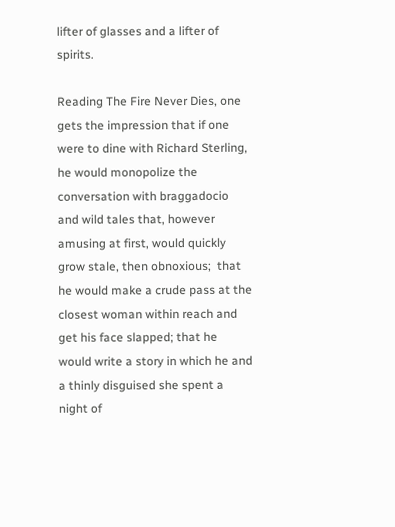lifter of glasses and a lifter of spirits.

Reading The Fire Never Dies, one gets the impression that if one were to dine with Richard Sterling, he would monopolize the conversation with braggadocio and wild tales that, however amusing at first, would quickly grow stale, then obnoxious;  that he would make a crude pass at the closest woman within reach and get his face slapped; that he would write a story in which he and a thinly disguised she spent a night of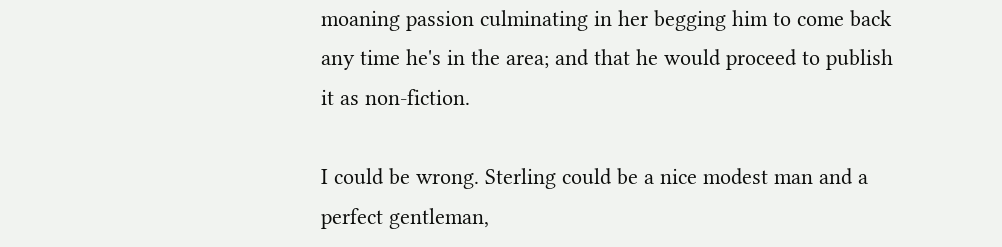moaning passion culminating in her begging him to come back any time he's in the area; and that he would proceed to publish it as non-fiction.

I could be wrong. Sterling could be a nice modest man and a perfect gentleman,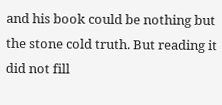and his book could be nothing but the stone cold truth. But reading it did not fill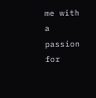me with a passion for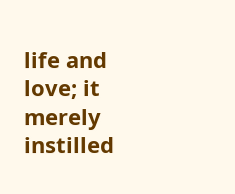life and love; it merely instilled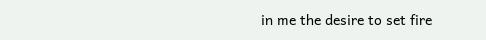in me the desire to set fire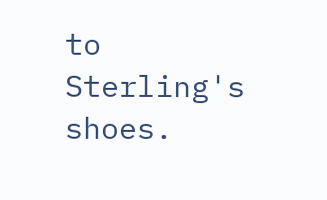to Sterling's shoes.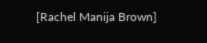[Rachel Manija Brown]